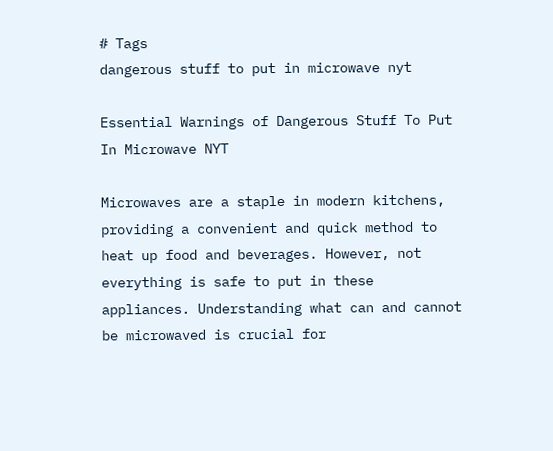# Tags
dangerous stuff to put in microwave nyt

Essential Warnings of Dangerous Stuff To Put In Microwave NYT

Microwaves are a staple in modern kitchens, providing a convenient and quick method to heat up food and beverages. However, not everything is safe to put in these appliances. Understanding what can and cannot be microwaved is crucial for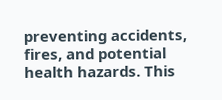preventing accidents, fires, and potential health hazards. This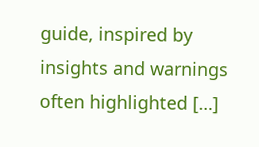guide, inspired by insights and warnings often highlighted […]